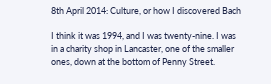8th April 2014: Culture, or how I discovered Bach

I think it was 1994, and I was twenty-nine. I was in a charity shop in Lancaster, one of the smaller ones, down at the bottom of Penny Street.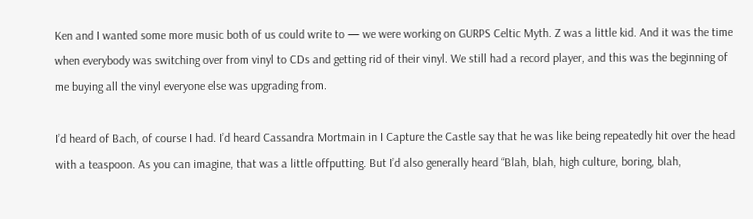Ken and I wanted some more music both of us could write to — we were working on GURPS Celtic Myth. Z was a little kid. And it was the time when everybody was switching over from vinyl to CDs and getting rid of their vinyl. We still had a record player, and this was the beginning of me buying all the vinyl everyone else was upgrading from.

I’d heard of Bach, of course I had. I’d heard Cassandra Mortmain in I Capture the Castle say that he was like being repeatedly hit over the head with a teaspoon. As you can imagine, that was a little offputting. But I’d also generally heard “Blah, blah, high culture, boring, blah,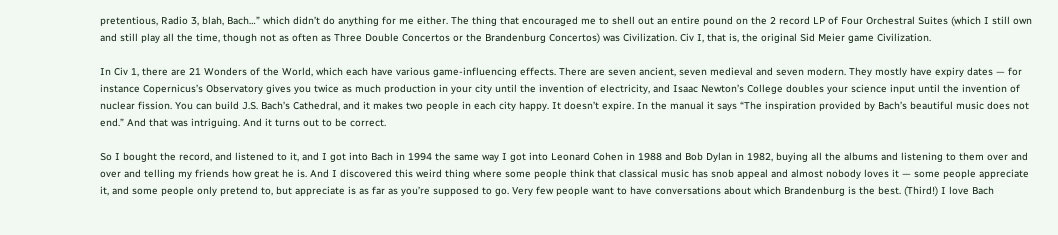pretentious, Radio 3, blah, Bach…” which didn’t do anything for me either. The thing that encouraged me to shell out an entire pound on the 2 record LP of Four Orchestral Suites (which I still own and still play all the time, though not as often as Three Double Concertos or the Brandenburg Concertos) was Civilization. Civ I, that is, the original Sid Meier game Civilization.

In Civ 1, there are 21 Wonders of the World, which each have various game-influencing effects. There are seven ancient, seven medieval and seven modern. They mostly have expiry dates — for instance Copernicus’s Observatory gives you twice as much production in your city until the invention of electricity, and Isaac Newton’s College doubles your science input until the invention of nuclear fission. You can build J.S. Bach’s Cathedral, and it makes two people in each city happy. It doesn’t expire. In the manual it says “The inspiration provided by Bach’s beautiful music does not end.” And that was intriguing. And it turns out to be correct.

So I bought the record, and listened to it, and I got into Bach in 1994 the same way I got into Leonard Cohen in 1988 and Bob Dylan in 1982, buying all the albums and listening to them over and over and telling my friends how great he is. And I discovered this weird thing where some people think that classical music has snob appeal and almost nobody loves it — some people appreciate it, and some people only pretend to, but appreciate is as far as you’re supposed to go. Very few people want to have conversations about which Brandenburg is the best. (Third!) I love Bach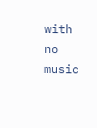with no music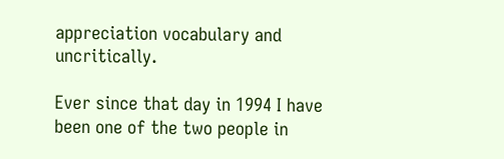appreciation vocabulary and uncritically.

Ever since that day in 1994 I have been one of the two people in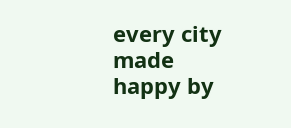every city made happy by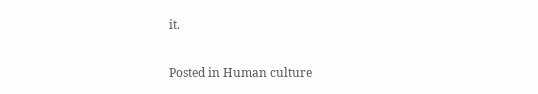it.

Posted in Human culture